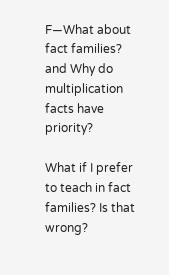F—What about fact families? and Why do multiplication facts have priority?

What if I prefer to teach in fact families? Is that wrong?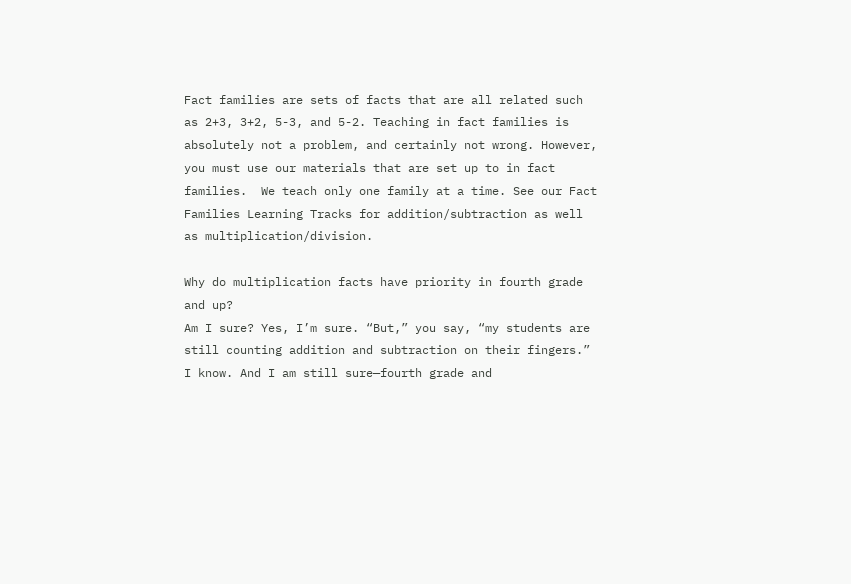Fact families are sets of facts that are all related such as 2+3, 3+2, 5-3, and 5-2. Teaching in fact families is absolutely not a problem, and certainly not wrong. However, you must use our materials that are set up to in fact families.  We teach only one family at a time. See our Fact Families Learning Tracks for addition/subtraction as well as multiplication/division.

Why do multiplication facts have priority in fourth grade and up?
Am I sure? Yes, I’m sure. “But,” you say, “my students are still counting addition and subtraction on their fingers.” I know. And I am still sure—fourth grade and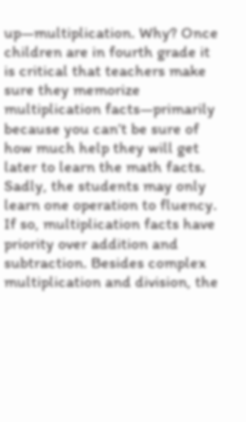up—multiplication. Why? Once children are in fourth grade it is critical that teachers make sure they memorize multiplication facts—primarily because you can’t be sure of how much help they will get later to learn the math facts. Sadly, the students may only learn one operation to fluency. If so, multiplication facts have priority over addition and subtraction. Besides complex multiplication and division, the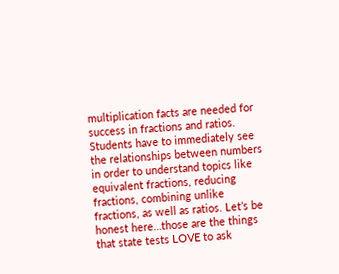multiplication facts are needed for success in fractions and ratios. Students have to immediately see the relationships between numbers in order to understand topics like equivalent fractions, reducing fractions, combining unlike fractions, as well as ratios. Let’s be honest here…those are the things that state tests LOVE to ask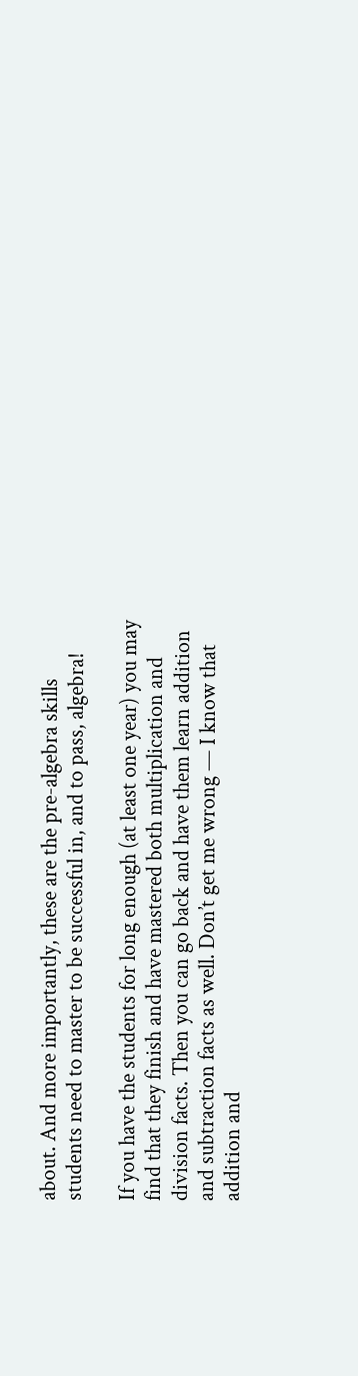about. And more importantly, these are the pre-algebra skills students need to master to be successful in, and to pass, algebra!

If you have the students for long enough (at least one year) you may find that they finish and have mastered both multiplication and division facts. Then you can go back and have them learn addition and subtraction facts as well. Don’t get me wrong — I know that addition and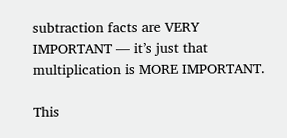subtraction facts are VERY IMPORTANT — it’s just that multiplication is MORE IMPORTANT.

This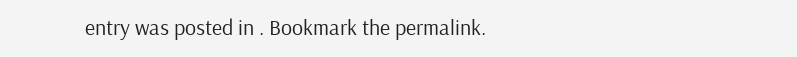entry was posted in . Bookmark the permalink.